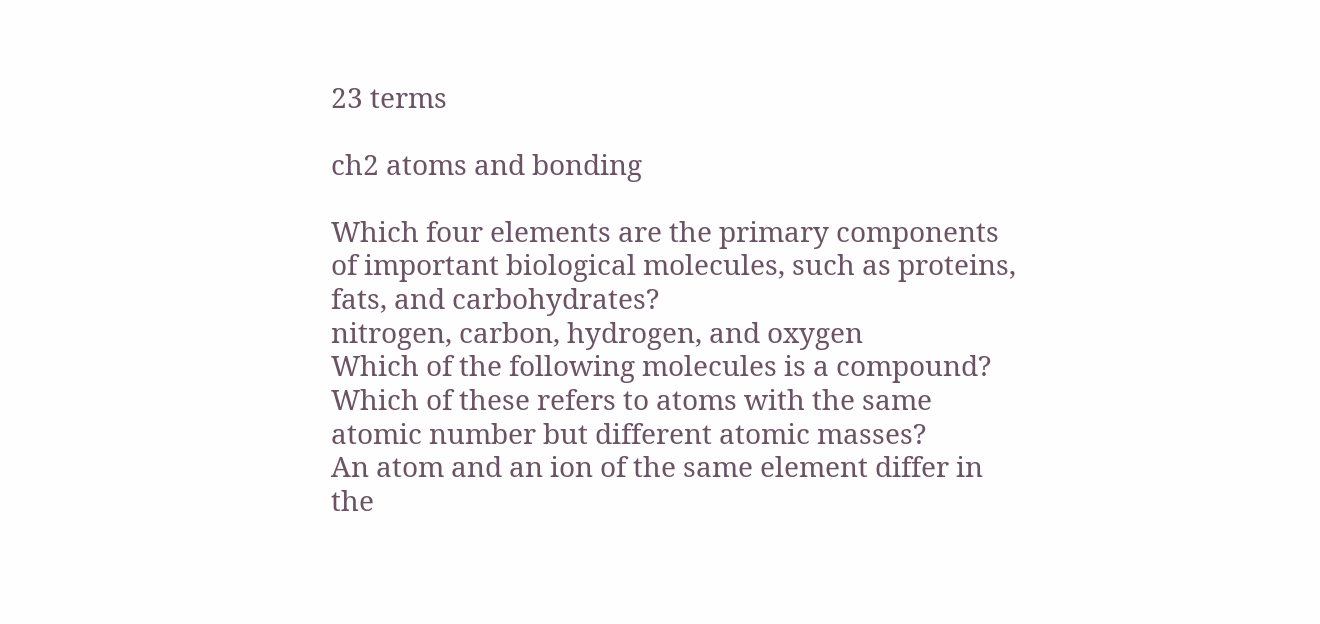23 terms

ch2 atoms and bonding

Which four elements are the primary components of important biological molecules, such as proteins, fats, and carbohydrates?
nitrogen, carbon, hydrogen, and oxygen
Which of the following molecules is a compound?
Which of these refers to atoms with the same atomic number but different atomic masses?
An atom and an ion of the same element differ in the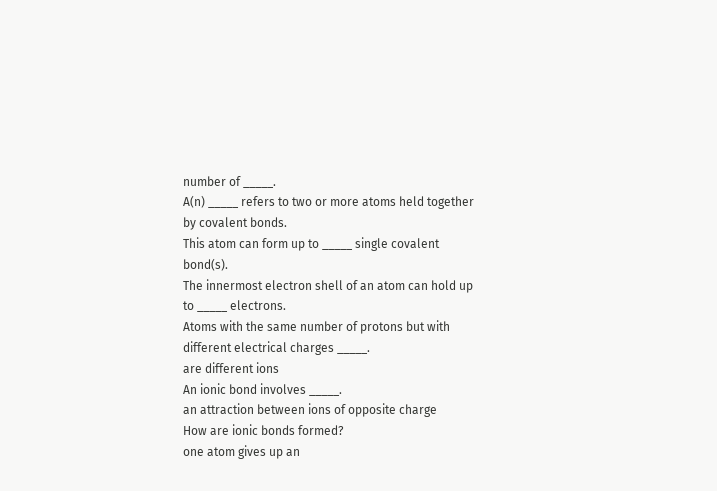number of _____.
A(n) _____ refers to two or more atoms held together by covalent bonds.
This atom can form up to _____ single covalent bond(s).
The innermost electron shell of an atom can hold up to _____ electrons.
Atoms with the same number of protons but with different electrical charges _____.
are different ions
An ionic bond involves _____.
an attraction between ions of opposite charge
How are ionic bonds formed?
one atom gives up an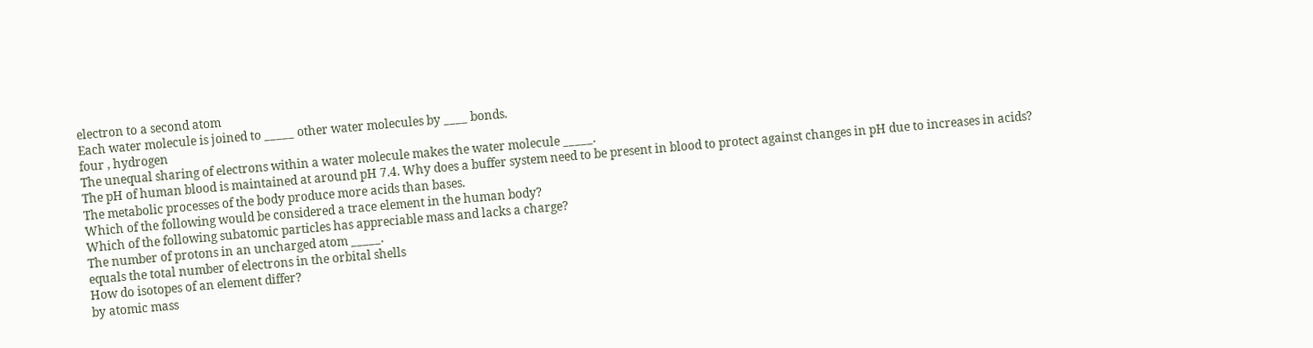electron to a second atom
Each water molecule is joined to _____ other water molecules by ____ bonds.
four , hydrogen
The unequal sharing of electrons within a water molecule makes the water molecule _____.
The pH of human blood is maintained at around pH 7.4. Why does a buffer system need to be present in blood to protect against changes in pH due to increases in acids?
The metabolic processes of the body produce more acids than bases.
Which of the following would be considered a trace element in the human body?
Which of the following subatomic particles has appreciable mass and lacks a charge?
The number of protons in an uncharged atom _____.
equals the total number of electrons in the orbital shells
How do isotopes of an element differ?
by atomic mass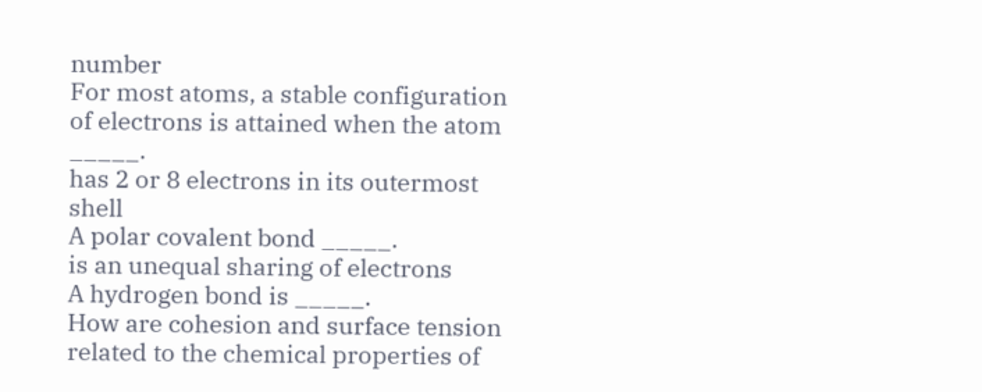number
For most atoms, a stable configuration of electrons is attained when the atom _____.
has 2 or 8 electrons in its outermost shell
A polar covalent bond _____.
is an unequal sharing of electrons
A hydrogen bond is _____.
How are cohesion and surface tension related to the chemical properties of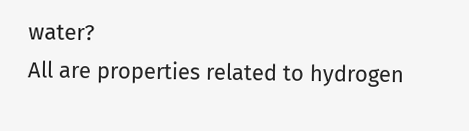water?
All are properties related to hydrogen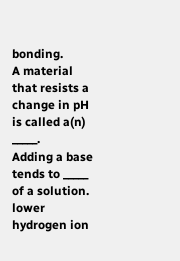bonding.
A material that resists a change in pH is called a(n) _____.
Adding a base tends to _____ of a solution.
lower hydrogen ion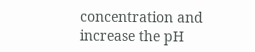concentration and increase the pH